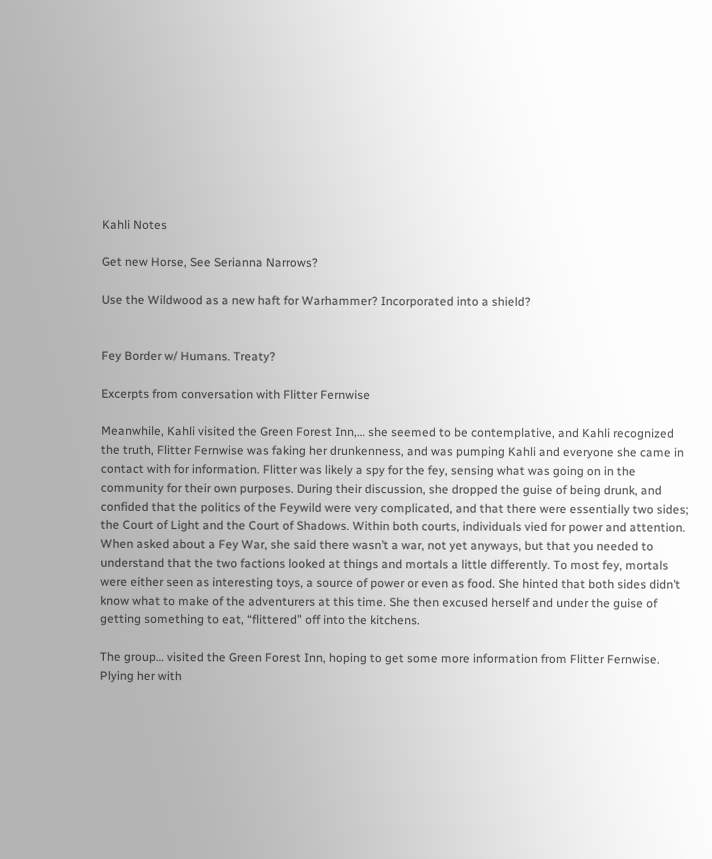Kahli Notes

Get new Horse, See Serianna Narrows?

Use the Wildwood as a new haft for Warhammer? Incorporated into a shield?


Fey Border w/ Humans. Treaty?

Excerpts from conversation with Flitter Fernwise

Meanwhile, Kahli visited the Green Forest Inn,… she seemed to be contemplative, and Kahli recognized the truth, Flitter Fernwise was faking her drunkenness, and was pumping Kahli and everyone she came in contact with for information. Flitter was likely a spy for the fey, sensing what was going on in the community for their own purposes. During their discussion, she dropped the guise of being drunk, and confided that the politics of the Feywild were very complicated, and that there were essentially two sides; the Court of Light and the Court of Shadows. Within both courts, individuals vied for power and attention. When asked about a Fey War, she said there wasn’t a war, not yet anyways, but that you needed to understand that the two factions looked at things and mortals a little differently. To most fey, mortals were either seen as interesting toys, a source of power or even as food. She hinted that both sides didn’t know what to make of the adventurers at this time. She then excused herself and under the guise of getting something to eat, “flittered” off into the kitchens.

The group… visited the Green Forest Inn, hoping to get some more information from Flitter Fernwise. Plying her with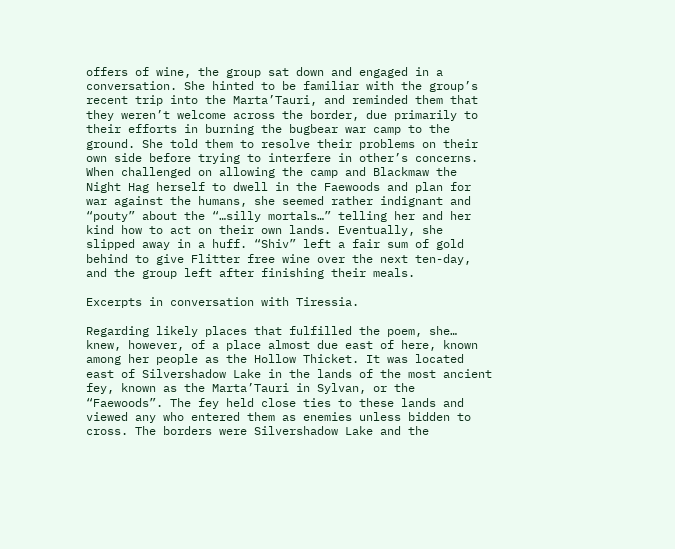offers of wine, the group sat down and engaged in a conversation. She hinted to be familiar with the group’s recent trip into the Marta’Tauri, and reminded them that they weren’t welcome across the border, due primarily to their efforts in burning the bugbear war camp to the ground. She told them to resolve their problems on their own side before trying to interfere in other’s concerns. When challenged on allowing the camp and Blackmaw the Night Hag herself to dwell in the Faewoods and plan for war against the humans, she seemed rather indignant and “pouty” about the “…silly mortals…” telling her and her kind how to act on their own lands. Eventually, she slipped away in a huff. “Shiv” left a fair sum of gold behind to give Flitter free wine over the next ten-day, and the group left after finishing their meals.

Excerpts in conversation with Tiressia.

Regarding likely places that fulfilled the poem, she… knew, however, of a place almost due east of here, known among her people as the Hollow Thicket. It was located east of Silvershadow Lake in the lands of the most ancient fey, known as the Marta’Tauri in Sylvan, or the “Faewoods”. The fey held close ties to these lands and viewed any who entered them as enemies unless bidden to cross. The borders were Silvershadow Lake and the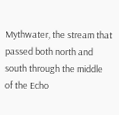Mythwater, the stream that passed both north and south through the middle of the Echo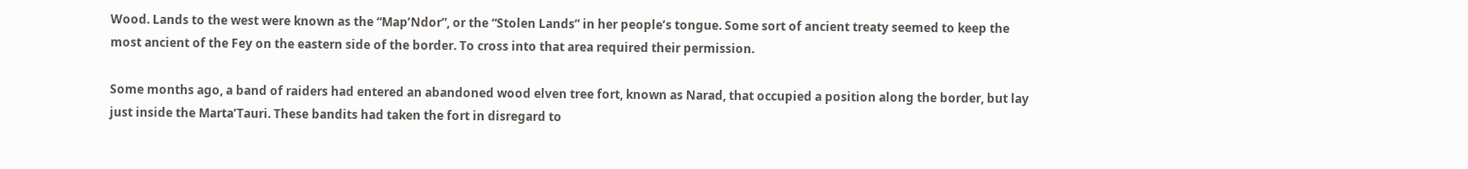Wood. Lands to the west were known as the “Map’Ndor”, or the “Stolen Lands” in her people’s tongue. Some sort of ancient treaty seemed to keep the most ancient of the Fey on the eastern side of the border. To cross into that area required their permission.

Some months ago, a band of raiders had entered an abandoned wood elven tree fort, known as Narad, that occupied a position along the border, but lay just inside the Marta’Tauri. These bandits had taken the fort in disregard to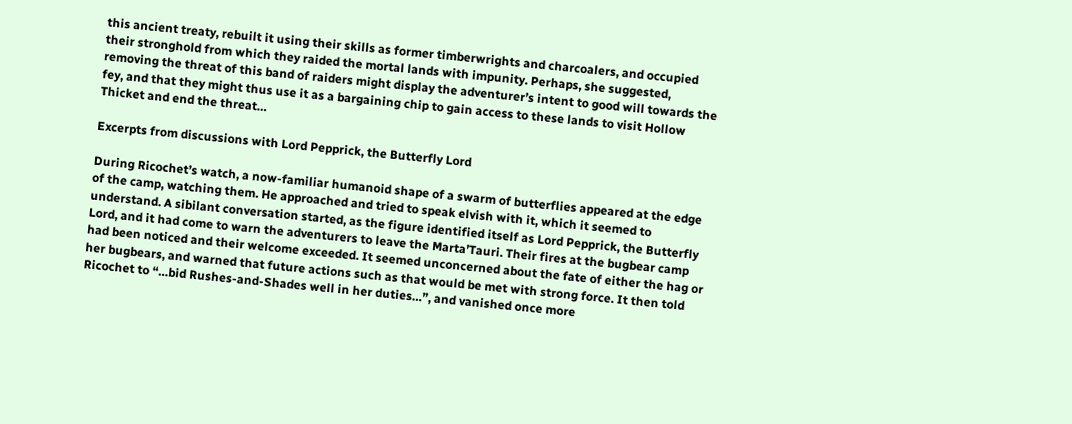this ancient treaty, rebuilt it using their skills as former timberwrights and charcoalers, and occupied their stronghold from which they raided the mortal lands with impunity. Perhaps, she suggested, removing the threat of this band of raiders might display the adventurer’s intent to good will towards the fey, and that they might thus use it as a bargaining chip to gain access to these lands to visit Hollow Thicket and end the threat…

Excerpts from discussions with Lord Pepprick, the Butterfly Lord

During Ricochet’s watch, a now-familiar humanoid shape of a swarm of butterflies appeared at the edge of the camp, watching them. He approached and tried to speak elvish with it, which it seemed to understand. A sibilant conversation started, as the figure identified itself as Lord Pepprick, the Butterfly Lord, and it had come to warn the adventurers to leave the Marta’Tauri. Their fires at the bugbear camp had been noticed and their welcome exceeded. It seemed unconcerned about the fate of either the hag or her bugbears, and warned that future actions such as that would be met with strong force. It then told Ricochet to “…bid Rushes-and-Shades well in her duties…”, and vanished once more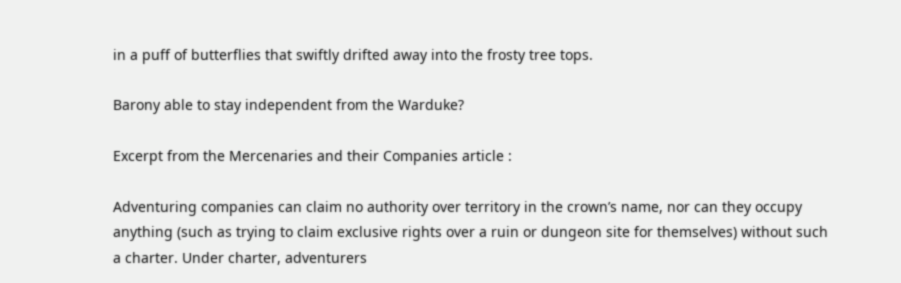in a puff of butterflies that swiftly drifted away into the frosty tree tops.

Barony able to stay independent from the Warduke?

Excerpt from the Mercenaries and their Companies article :

Adventuring companies can claim no authority over territory in the crown’s name, nor can they occupy anything (such as trying to claim exclusive rights over a ruin or dungeon site for themselves) without such a charter. Under charter, adventurers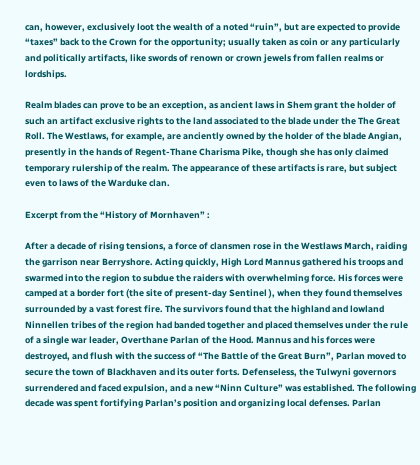can, however, exclusively loot the wealth of a noted “ruin”, but are expected to provide “taxes” back to the Crown for the opportunity; usually taken as coin or any particularly and politically artifacts, like swords of renown or crown jewels from fallen realms or lordships.

Realm blades can prove to be an exception, as ancient laws in Shem grant the holder of such an artifact exclusive rights to the land associated to the blade under the The Great Roll. The Westlaws, for example, are anciently owned by the holder of the blade Angian, presently in the hands of Regent-Thane Charisma Pike, though she has only claimed temporary rulership of the realm. The appearance of these artifacts is rare, but subject even to laws of the Warduke clan.

Excerpt from the “History of Mornhaven” :

After a decade of rising tensions, a force of clansmen rose in the Westlaws March, raiding the garrison near Berryshore. Acting quickly, High Lord Mannus gathered his troops and swarmed into the region to subdue the raiders with overwhelming force. His forces were camped at a border fort (the site of present-day Sentinel ), when they found themselves surrounded by a vast forest fire. The survivors found that the highland and lowland Ninnellen tribes of the region had banded together and placed themselves under the rule of a single war leader, Overthane Parlan of the Hood. Mannus and his forces were destroyed, and flush with the success of “The Battle of the Great Burn”, Parlan moved to secure the town of Blackhaven and its outer forts. Defenseless, the Tulwyni governors surrendered and faced expulsion, and a new “Ninn Culture” was established. The following decade was spent fortifying Parlan’s position and organizing local defenses. Parlan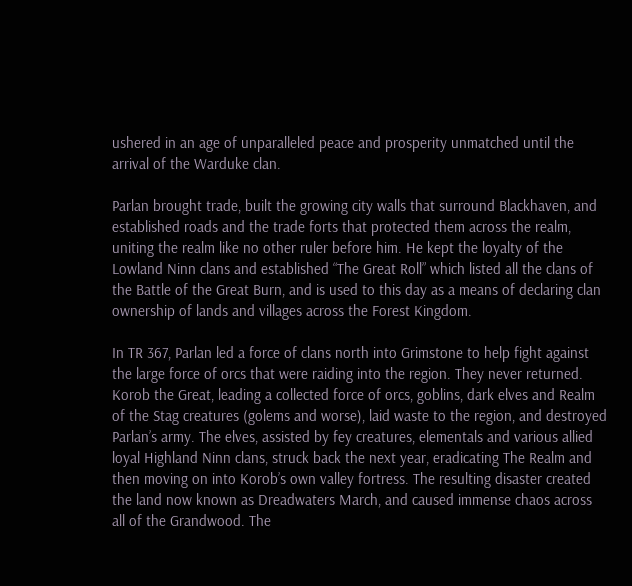ushered in an age of unparalleled peace and prosperity unmatched until the arrival of the Warduke clan.

Parlan brought trade, built the growing city walls that surround Blackhaven, and established roads and the trade forts that protected them across the realm, uniting the realm like no other ruler before him. He kept the loyalty of the Lowland Ninn clans and established “The Great Roll” which listed all the clans of the Battle of the Great Burn, and is used to this day as a means of declaring clan ownership of lands and villages across the Forest Kingdom.

In TR 367, Parlan led a force of clans north into Grimstone to help fight against the large force of orcs that were raiding into the region. They never returned. Korob the Great, leading a collected force of orcs, goblins, dark elves and Realm of the Stag creatures (golems and worse), laid waste to the region, and destroyed Parlan’s army. The elves, assisted by fey creatures, elementals and various allied loyal Highland Ninn clans, struck back the next year, eradicating The Realm and then moving on into Korob’s own valley fortress. The resulting disaster created the land now known as Dreadwaters March, and caused immense chaos across all of the Grandwood. The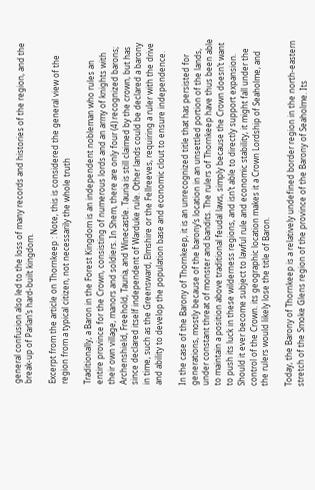general confusion also led to the loss of many records and histories of the region, and the break-up of Parlan’s hard-built kingdom.

Excerpt from the article on Thornkeep : Note, this is considered the general view of the region from a typical citizen, not necessarily the whole truth

Traditionally, a Baron in the Forest Kingdom is an independent nobleman who rules an entire province for the Crown, consisting of numerous lords and an army of knights with their own village, manors and soldiers. In Shem, there are only four (4) recognized barons; Archenshield, Freehold, Tauria, and Winecastle. Tauria is still claimed by the crown, but has since declared itself independent of Warduke rule. Other lands could be declared a barony in time, such as the Greensward, Elmshire or the Fellreeves, requiring a ruler with the drive and ability to develop the population base and economic clout to ensure independence.

In the case of the Barony of Thornkeep, it is an unrecognized title that has persisted for generations, mostly because of the barony’s location in an unsettled portion of the lands, under constant threat of monster and bandits. The rulers of Thornkeep have thus been able to maintain a position above traditional feudal laws, simply because the Crown doesn’t want to push its luck in these wilderness regions, and isn’t able to directly support expansion. Should it ever become subject to lawful rule and economic stability, it might fall under the control of the Crown. its geographic location makes it a Crown Lordship of Seaholme, and the rulers would likely lose the title of Baron.

Today, the Barony of Thornkeep is a relatively undefined border region in the north-eastern stretch of the Smoke Glens region of the province of the Barony of Seaholme. Its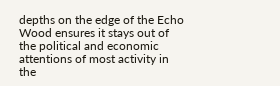depths on the edge of the Echo Wood ensures it stays out of the political and economic attentions of most activity in the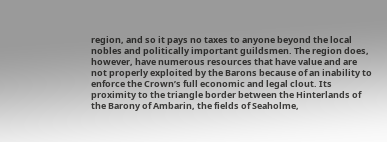region, and so it pays no taxes to anyone beyond the local nobles and politically important guildsmen. The region does, however, have numerous resources that have value and are not properly exploited by the Barons because of an inability to enforce the Crown’s full economic and legal clout. Its proximity to the triangle border between the Hinterlands of the Barony of Ambarin, the fields of Seaholme,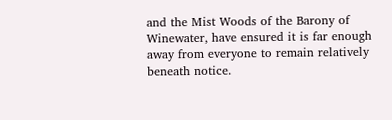and the Mist Woods of the Barony of Winewater, have ensured it is far enough away from everyone to remain relatively beneath notice.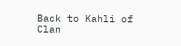Back to Kahli of Clan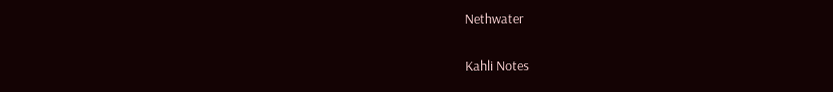Nethwater

Kahli Notes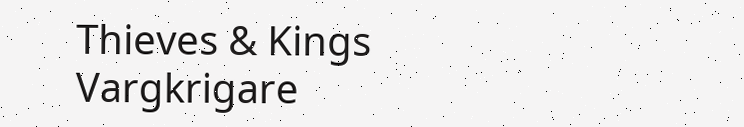Thieves & Kings Vargkrigare